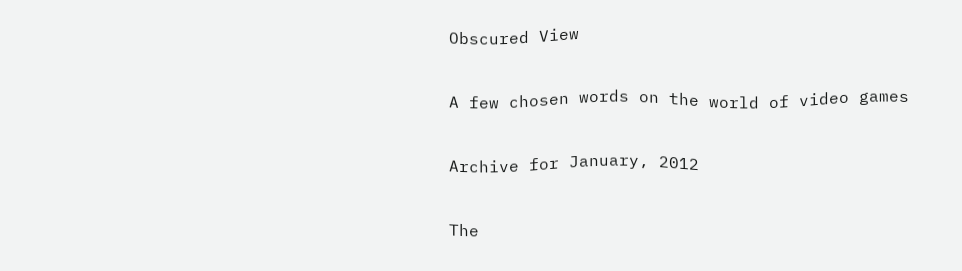Obscured View

A few chosen words on the world of video games

Archive for January, 2012

The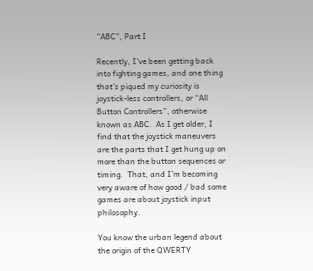“ABC”, Part I

Recently, I’ve been getting back into fighting games, and one thing that’s piqued my curiosity is joystick-less controllers, or “All Button Controllers”, otherwise known as ABC.  As I get older, I find that the joystick maneuvers are the parts that I get hung up on more than the button sequences or timing.  That, and I’m becoming very aware of how good / bad some games are about joystick input philosophy.

You know the urban legend about the origin of the QWERTY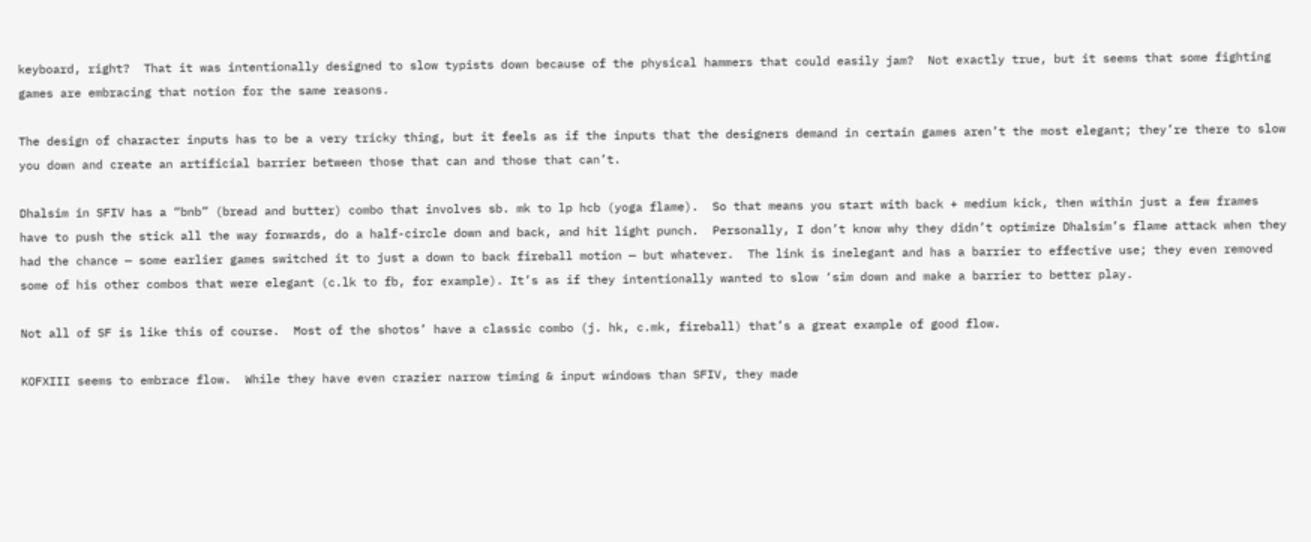keyboard, right?  That it was intentionally designed to slow typists down because of the physical hammers that could easily jam?  Not exactly true, but it seems that some fighting games are embracing that notion for the same reasons.

The design of character inputs has to be a very tricky thing, but it feels as if the inputs that the designers demand in certain games aren’t the most elegant; they’re there to slow you down and create an artificial barrier between those that can and those that can’t.

Dhalsim in SFIV has a “bnb” (bread and butter) combo that involves sb. mk to lp hcb (yoga flame).  So that means you start with back + medium kick, then within just a few frames have to push the stick all the way forwards, do a half-circle down and back, and hit light punch.  Personally, I don’t know why they didn’t optimize Dhalsim’s flame attack when they had the chance — some earlier games switched it to just a down to back fireball motion — but whatever.  The link is inelegant and has a barrier to effective use; they even removed some of his other combos that were elegant (c.lk to fb, for example). It’s as if they intentionally wanted to slow ‘sim down and make a barrier to better play.

Not all of SF is like this of course.  Most of the shotos’ have a classic combo (j. hk, c.mk, fireball) that’s a great example of good flow.

KOFXIII seems to embrace flow.  While they have even crazier narrow timing & input windows than SFIV, they made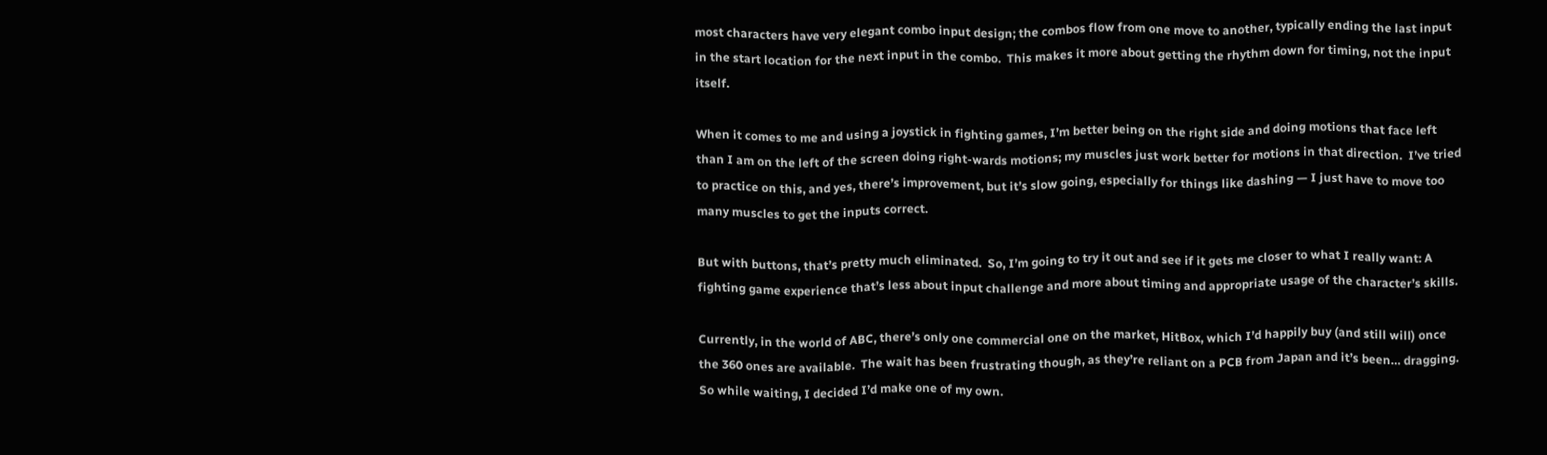most characters have very elegant combo input design; the combos flow from one move to another, typically ending the last input in the start location for the next input in the combo.  This makes it more about getting the rhythm down for timing, not the input itself.

When it comes to me and using a joystick in fighting games, I’m better being on the right side and doing motions that face left than I am on the left of the screen doing right-wards motions; my muscles just work better for motions in that direction.  I’ve tried to practice on this, and yes, there’s improvement, but it’s slow going, especially for things like dashing — I just have to move too many muscles to get the inputs correct.

But with buttons, that’s pretty much eliminated.  So, I’m going to try it out and see if it gets me closer to what I really want: A fighting game experience that’s less about input challenge and more about timing and appropriate usage of the character’s skills.

Currently, in the world of ABC, there’s only one commercial one on the market, HitBox, which I’d happily buy (and still will) once the 360 ones are available.  The wait has been frustrating though, as they’re reliant on a PCB from Japan and it’s been… dragging.  So while waiting, I decided I’d make one of my own.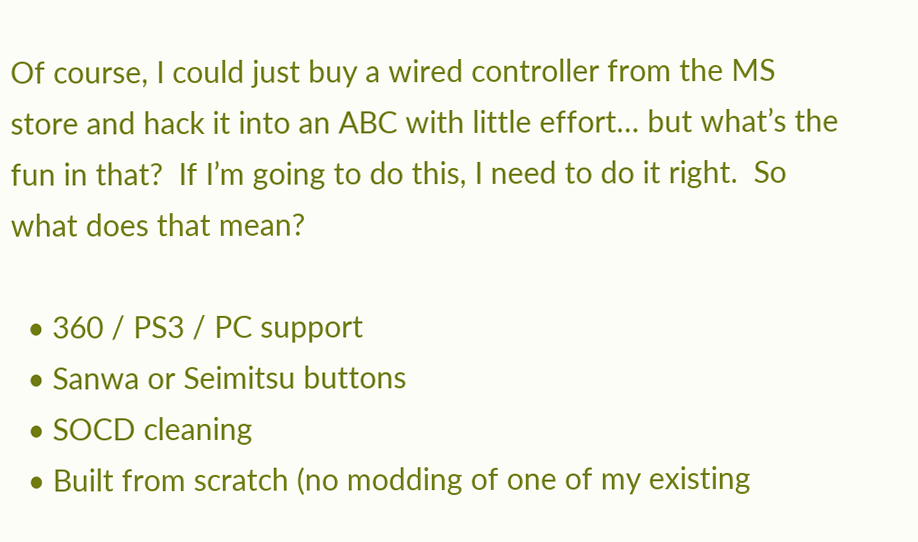Of course, I could just buy a wired controller from the MS store and hack it into an ABC with little effort… but what’s the fun in that?  If I’m going to do this, I need to do it right.  So what does that mean?

  • 360 / PS3 / PC support
  • Sanwa or Seimitsu buttons
  • SOCD cleaning
  • Built from scratch (no modding of one of my existing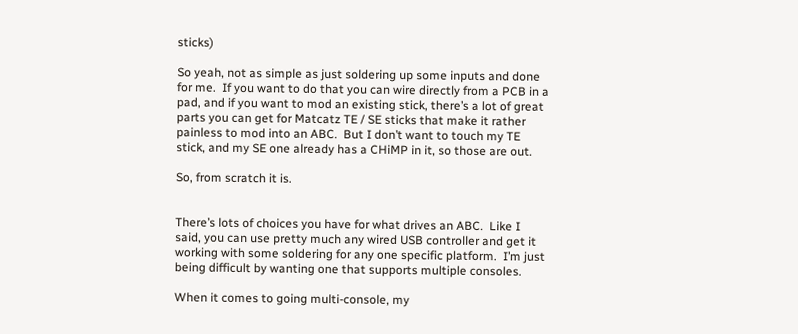sticks)

So yeah, not as simple as just soldering up some inputs and done for me.  If you want to do that you can wire directly from a PCB in a pad, and if you want to mod an existing stick, there’s a lot of great parts you can get for Matcatz TE / SE sticks that make it rather painless to mod into an ABC.  But I don’t want to touch my TE stick, and my SE one already has a CHiMP in it, so those are out.

So, from scratch it is.


There’s lots of choices you have for what drives an ABC.  Like I said, you can use pretty much any wired USB controller and get it working with some soldering for any one specific platform.  I’m just being difficult by wanting one that supports multiple consoles.

When it comes to going multi-console, my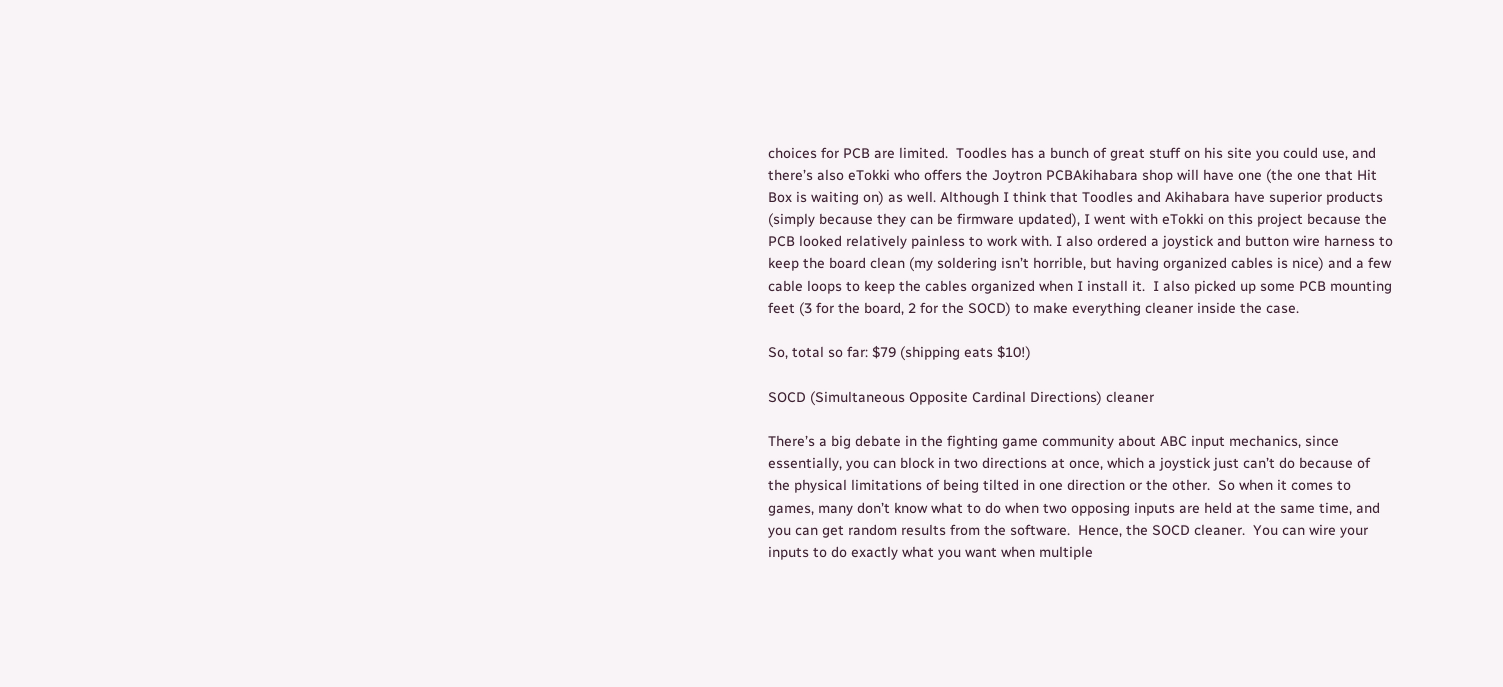choices for PCB are limited.  Toodles has a bunch of great stuff on his site you could use, and there’s also eTokki who offers the Joytron PCBAkihabara shop will have one (the one that Hit Box is waiting on) as well. Although I think that Toodles and Akihabara have superior products (simply because they can be firmware updated), I went with eTokki on this project because the PCB looked relatively painless to work with. I also ordered a joystick and button wire harness to keep the board clean (my soldering isn’t horrible, but having organized cables is nice) and a few cable loops to keep the cables organized when I install it.  I also picked up some PCB mounting feet (3 for the board, 2 for the SOCD) to make everything cleaner inside the case.

So, total so far: $79 (shipping eats $10!)

SOCD (Simultaneous Opposite Cardinal Directions) cleaner

There’s a big debate in the fighting game community about ABC input mechanics, since essentially, you can block in two directions at once, which a joystick just can’t do because of the physical limitations of being tilted in one direction or the other.  So when it comes to games, many don’t know what to do when two opposing inputs are held at the same time, and you can get random results from the software.  Hence, the SOCD cleaner.  You can wire your inputs to do exactly what you want when multiple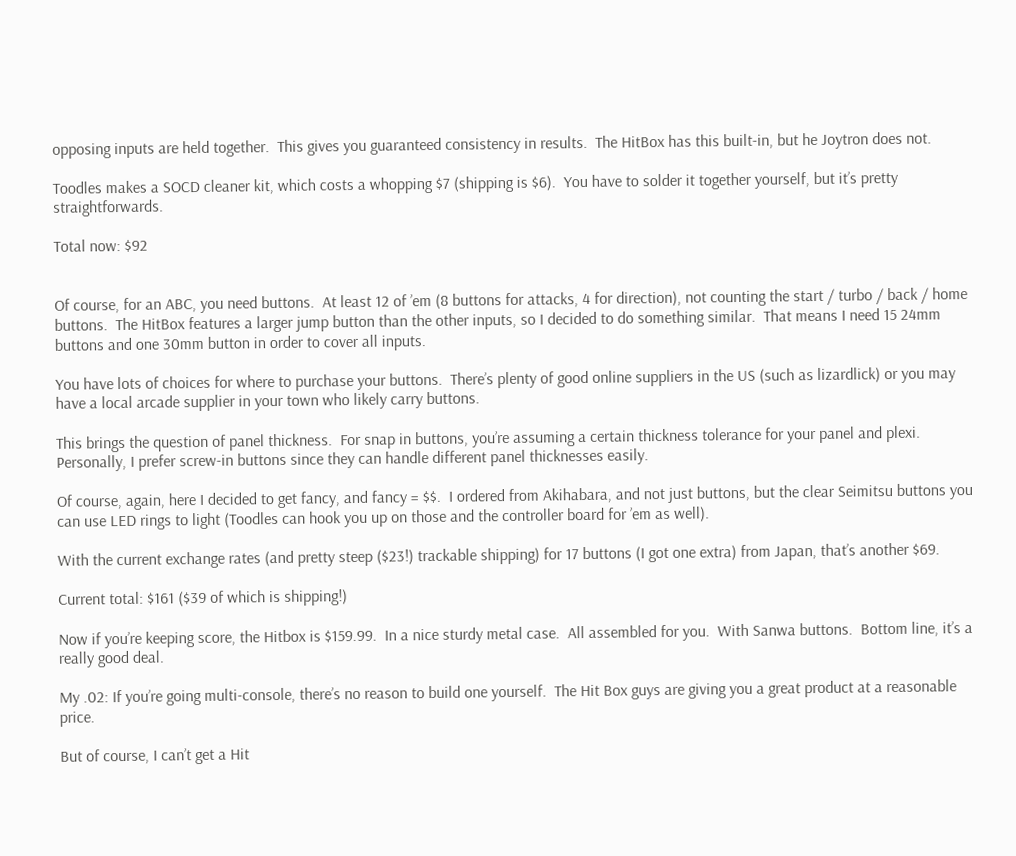opposing inputs are held together.  This gives you guaranteed consistency in results.  The HitBox has this built-in, but he Joytron does not.

Toodles makes a SOCD cleaner kit, which costs a whopping $7 (shipping is $6).  You have to solder it together yourself, but it’s pretty straightforwards.

Total now: $92


Of course, for an ABC, you need buttons.  At least 12 of ’em (8 buttons for attacks, 4 for direction), not counting the start / turbo / back / home buttons.  The HitBox features a larger jump button than the other inputs, so I decided to do something similar.  That means I need 15 24mm buttons and one 30mm button in order to cover all inputs.

You have lots of choices for where to purchase your buttons.  There’s plenty of good online suppliers in the US (such as lizardlick) or you may have a local arcade supplier in your town who likely carry buttons.

This brings the question of panel thickness.  For snap in buttons, you’re assuming a certain thickness tolerance for your panel and plexi. Personally, I prefer screw-in buttons since they can handle different panel thicknesses easily.

Of course, again, here I decided to get fancy, and fancy = $$.  I ordered from Akihabara, and not just buttons, but the clear Seimitsu buttons you can use LED rings to light (Toodles can hook you up on those and the controller board for ’em as well).

With the current exchange rates (and pretty steep ($23!) trackable shipping) for 17 buttons (I got one extra) from Japan, that’s another $69.

Current total: $161 ($39 of which is shipping!)

Now if you’re keeping score, the Hitbox is $159.99.  In a nice sturdy metal case.  All assembled for you.  With Sanwa buttons.  Bottom line, it’s a really good deal.

My .02: If you’re going multi-console, there’s no reason to build one yourself.  The Hit Box guys are giving you a great product at a reasonable price.

But of course, I can’t get a Hit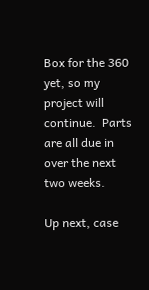Box for the 360 yet, so my project will continue.  Parts are all due in over the next two weeks.

Up next, case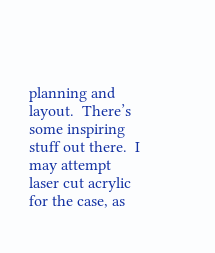planning and layout.  There’s some inspiring stuff out there.  I may attempt laser cut acrylic for the case, as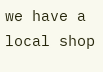we have a local shop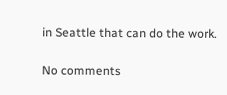in Seattle that can do the work.

No comments